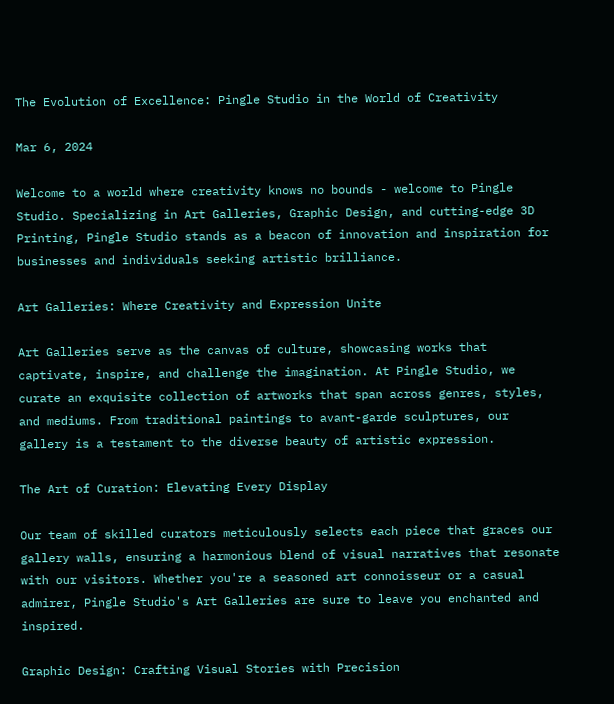The Evolution of Excellence: Pingle Studio in the World of Creativity

Mar 6, 2024

Welcome to a world where creativity knows no bounds - welcome to Pingle Studio. Specializing in Art Galleries, Graphic Design, and cutting-edge 3D Printing, Pingle Studio stands as a beacon of innovation and inspiration for businesses and individuals seeking artistic brilliance.

Art Galleries: Where Creativity and Expression Unite

Art Galleries serve as the canvas of culture, showcasing works that captivate, inspire, and challenge the imagination. At Pingle Studio, we curate an exquisite collection of artworks that span across genres, styles, and mediums. From traditional paintings to avant-garde sculptures, our gallery is a testament to the diverse beauty of artistic expression.

The Art of Curation: Elevating Every Display

Our team of skilled curators meticulously selects each piece that graces our gallery walls, ensuring a harmonious blend of visual narratives that resonate with our visitors. Whether you're a seasoned art connoisseur or a casual admirer, Pingle Studio's Art Galleries are sure to leave you enchanted and inspired.

Graphic Design: Crafting Visual Stories with Precision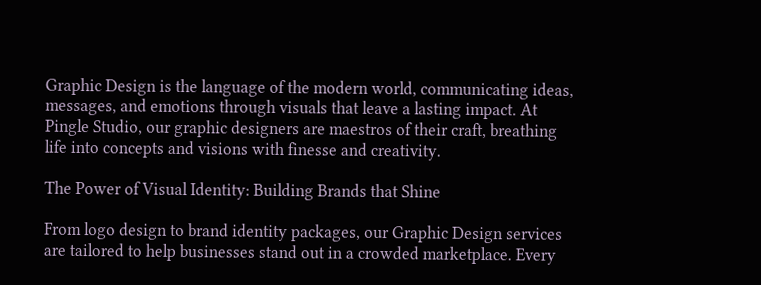Graphic Design is the language of the modern world, communicating ideas, messages, and emotions through visuals that leave a lasting impact. At Pingle Studio, our graphic designers are maestros of their craft, breathing life into concepts and visions with finesse and creativity.

The Power of Visual Identity: Building Brands that Shine

From logo design to brand identity packages, our Graphic Design services are tailored to help businesses stand out in a crowded marketplace. Every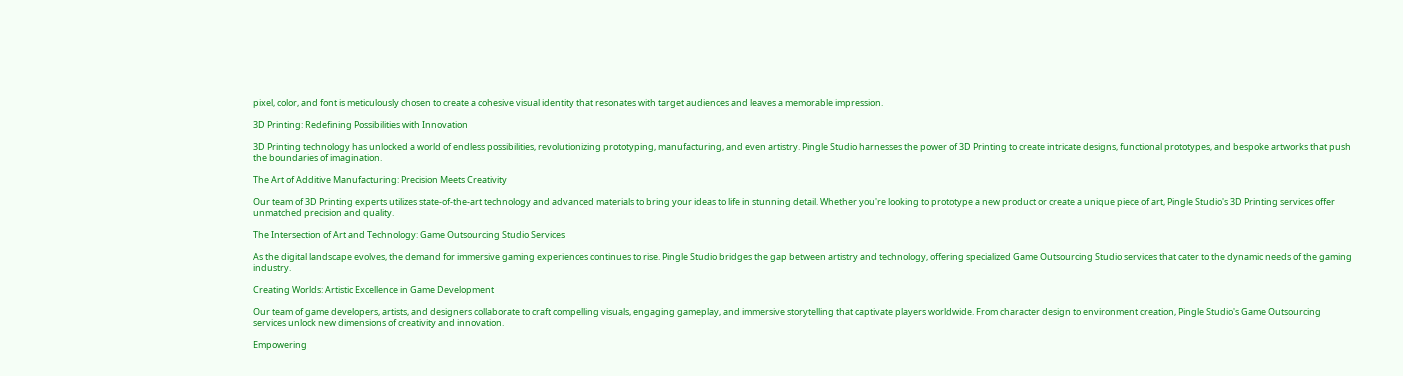pixel, color, and font is meticulously chosen to create a cohesive visual identity that resonates with target audiences and leaves a memorable impression.

3D Printing: Redefining Possibilities with Innovation

3D Printing technology has unlocked a world of endless possibilities, revolutionizing prototyping, manufacturing, and even artistry. Pingle Studio harnesses the power of 3D Printing to create intricate designs, functional prototypes, and bespoke artworks that push the boundaries of imagination.

The Art of Additive Manufacturing: Precision Meets Creativity

Our team of 3D Printing experts utilizes state-of-the-art technology and advanced materials to bring your ideas to life in stunning detail. Whether you're looking to prototype a new product or create a unique piece of art, Pingle Studio's 3D Printing services offer unmatched precision and quality.

The Intersection of Art and Technology: Game Outsourcing Studio Services

As the digital landscape evolves, the demand for immersive gaming experiences continues to rise. Pingle Studio bridges the gap between artistry and technology, offering specialized Game Outsourcing Studio services that cater to the dynamic needs of the gaming industry.

Creating Worlds: Artistic Excellence in Game Development

Our team of game developers, artists, and designers collaborate to craft compelling visuals, engaging gameplay, and immersive storytelling that captivate players worldwide. From character design to environment creation, Pingle Studio's Game Outsourcing services unlock new dimensions of creativity and innovation.

Empowering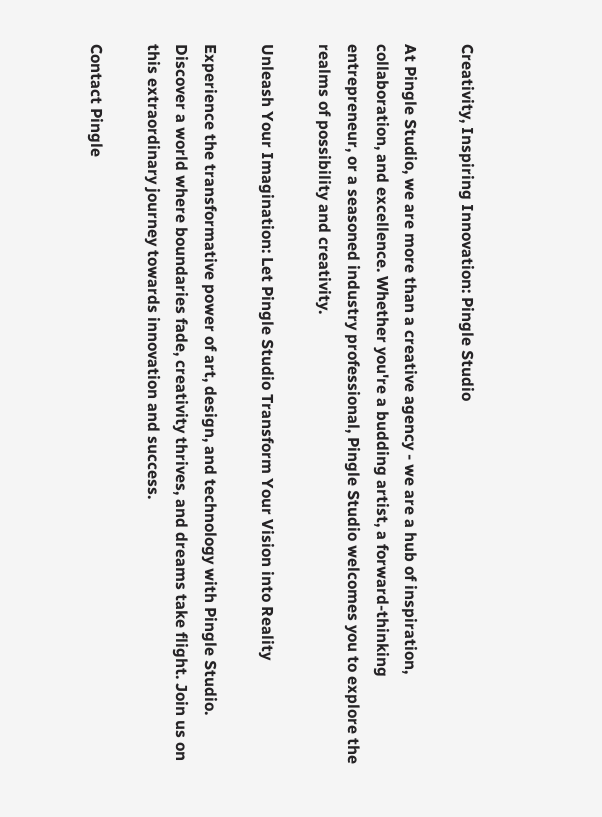Creativity, Inspiring Innovation: Pingle Studio

At Pingle Studio, we are more than a creative agency - we are a hub of inspiration, collaboration, and excellence. Whether you're a budding artist, a forward-thinking entrepreneur, or a seasoned industry professional, Pingle Studio welcomes you to explore the realms of possibility and creativity.

Unleash Your Imagination: Let Pingle Studio Transform Your Vision into Reality

Experience the transformative power of art, design, and technology with Pingle Studio. Discover a world where boundaries fade, creativity thrives, and dreams take flight. Join us on this extraordinary journey towards innovation and success.

Contact Pingle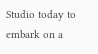Studio today to embark on a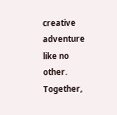creative adventure like no other. Together,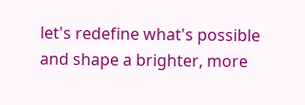let's redefine what's possible and shape a brighter, more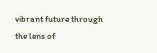vibrant future through the lens of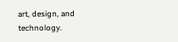art, design, and technology.